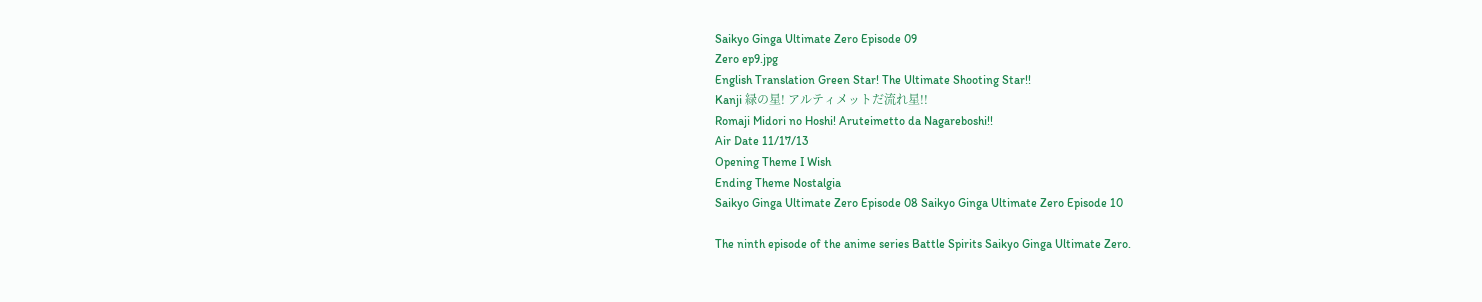Saikyo Ginga Ultimate Zero Episode 09
Zero ep9.jpg
English Translation Green Star! The Ultimate Shooting Star!!
Kanji 緑の星! アルティメットだ流れ星!!
Romaji Midori no Hoshi! Aruteimetto da Nagareboshi!!
Air Date 11/17/13
Opening Theme I Wish
Ending Theme Nostalgia
Saikyo Ginga Ultimate Zero Episode 08 Saikyo Ginga Ultimate Zero Episode 10

The ninth episode of the anime series Battle Spirits Saikyo Ginga Ultimate Zero.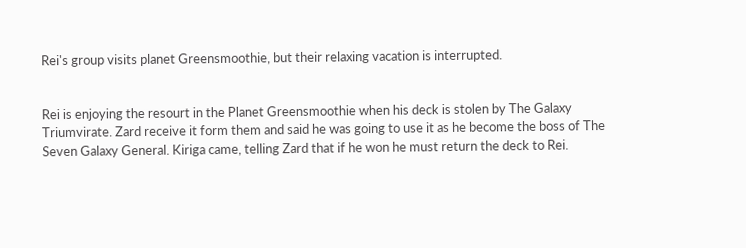Rei's group visits planet Greensmoothie, but their relaxing vacation is interrupted.


Rei is enjoying the resourt in the Planet Greensmoothie when his deck is stolen by The Galaxy Triumvirate. Zard receive it form them and said he was going to use it as he become the boss of The Seven Galaxy General. Kiriga came, telling Zard that if he won he must return the deck to Rei.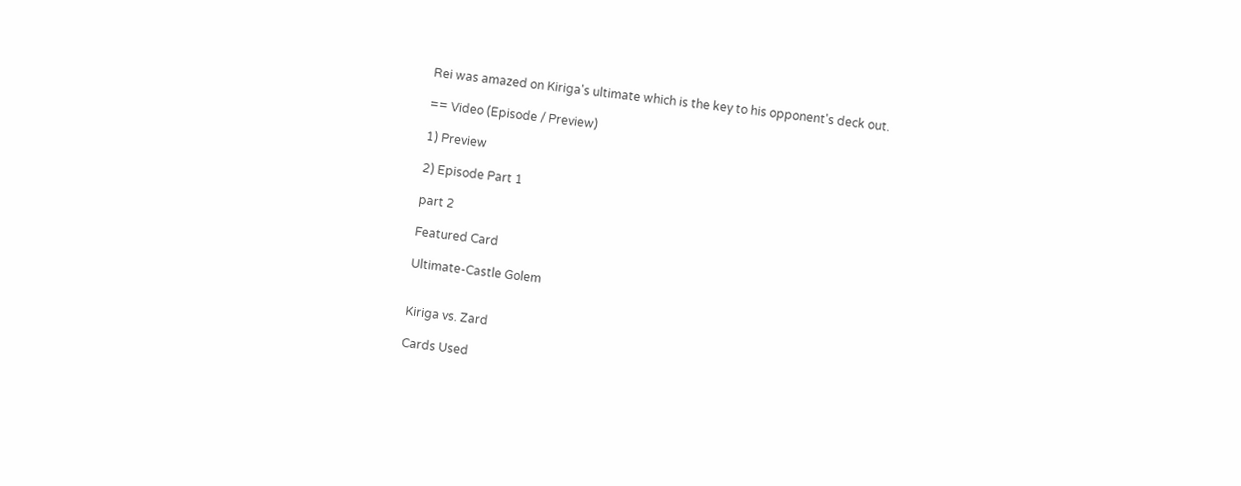Rei was amazed on Kiriga's ultimate which is the key to his opponent's deck out.

== Video (Episode / Preview)

1) Preview

2) Episode Part 1

part 2

Featured Card

Ultimate-Castle Golem


Kiriga vs. Zard

Cards Used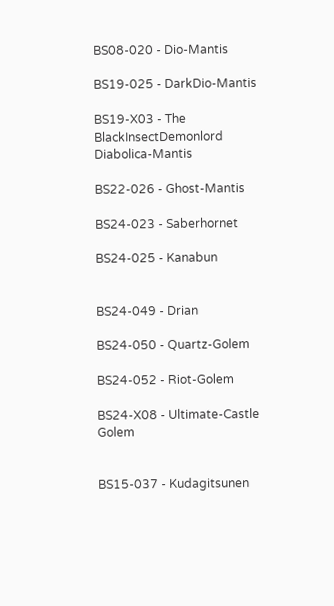BS08-020 - Dio-Mantis

BS19-025 - DarkDio-Mantis

BS19-X03 - The BlackInsectDemonlord Diabolica-Mantis

BS22-026 - Ghost-Mantis

BS24-023 - Saberhornet

BS24-025 - Kanabun


BS24-049 - Drian

BS24-050 - Quartz-Golem

BS24-052 - Riot-Golem

BS24-X08 - Ultimate-Castle Golem


BS15-037 - Kudagitsunen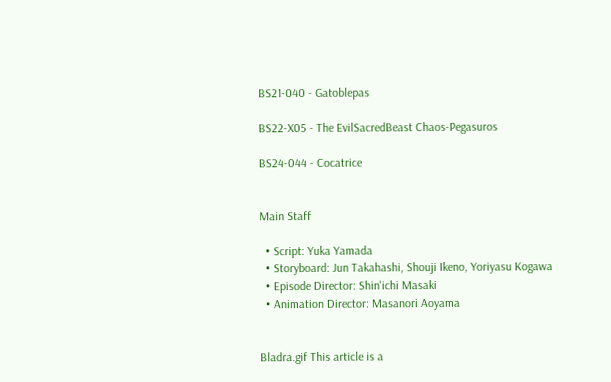BS21-040 - Gatoblepas

BS22-X05 - The EvilSacredBeast Chaos-Pegasuros

BS24-044 - Cocatrice


Main Staff

  • Script: Yuka Yamada
  • Storyboard: Jun Takahashi, Shouji Ikeno, Yoriyasu Kogawa
  • Episode Director: Shin'ichi Masaki
  • Animation Director: Masanori Aoyama


Bladra.gif This article is a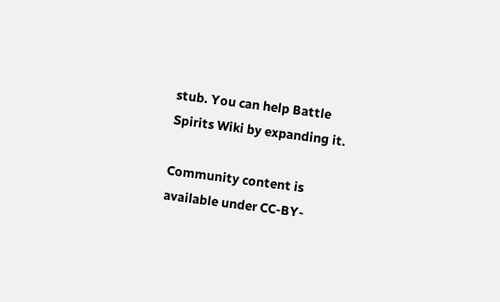stub. You can help Battle Spirits Wiki by expanding it.

Community content is available under CC-BY-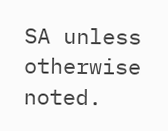SA unless otherwise noted.